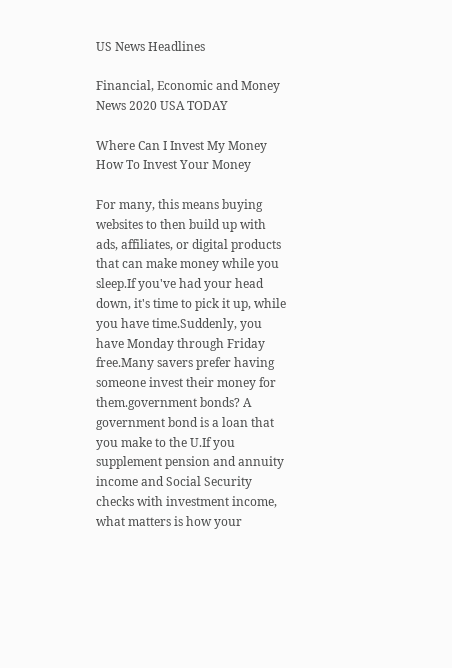US News Headlines

Financial, Economic and Money News 2020 USA TODAY

Where Can I Invest My Money How To Invest Your Money

For many, this means buying websites to then build up with ads, affiliates, or digital products that can make money while you sleep.If you've had your head down, it's time to pick it up, while you have time.Suddenly, you have Monday through Friday free.Many savers prefer having someone invest their money for them.government bonds? A government bond is a loan that you make to the U.If you supplement pension and annuity income and Social Security checks with investment income, what matters is how your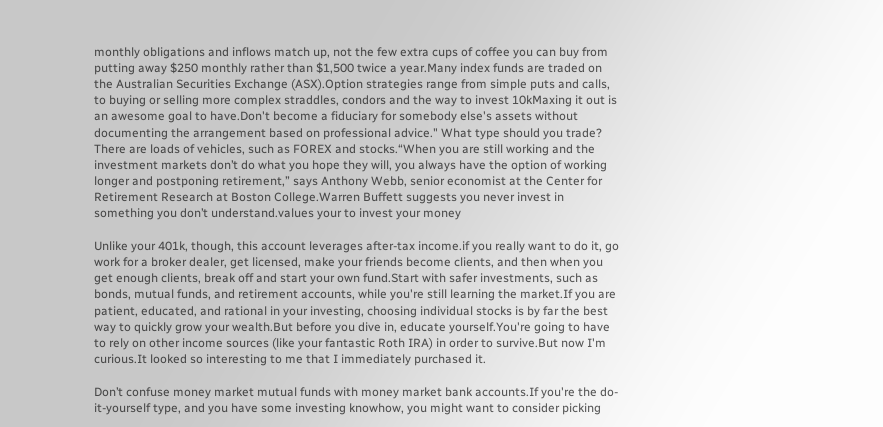monthly obligations and inflows match up, not the few extra cups of coffee you can buy from putting away $250 monthly rather than $1,500 twice a year.Many index funds are traded on the Australian Securities Exchange (ASX).Option strategies range from simple puts and calls, to buying or selling more complex straddles, condors and the way to invest 10kMaxing it out is an awesome goal to have.Don't become a fiduciary for somebody else's assets without documenting the arrangement based on professional advice." What type should you trade? There are loads of vehicles, such as FOREX and stocks.“When you are still working and the investment markets don’t do what you hope they will, you always have the option of working longer and postponing retirement,” says Anthony Webb, senior economist at the Center for Retirement Research at Boston College.Warren Buffett suggests you never invest in something you don’t understand.values your to invest your money

Unlike your 401k, though, this account leverages after-tax income.if you really want to do it, go work for a broker dealer, get licensed, make your friends become clients, and then when you get enough clients, break off and start your own fund.Start with safer investments, such as bonds, mutual funds, and retirement accounts, while you're still learning the market.If you are patient, educated, and rational in your investing, choosing individual stocks is by far the best way to quickly grow your wealth.But before you dive in, educate yourself.You're going to have to rely on other income sources (like your fantastic Roth IRA) in order to survive.But now I'm curious.It looked so interesting to me that I immediately purchased it.

Don’t confuse money market mutual funds with money market bank accounts.If you're the do-it-yourself type, and you have some investing knowhow, you might want to consider picking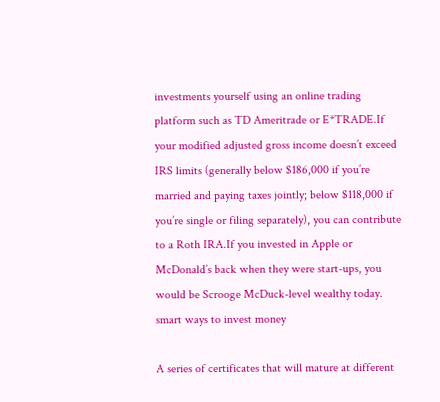investments yourself using an online trading platform such as TD Ameritrade or E*TRADE.If your modified adjusted gross income doesn’t exceed IRS limits (generally below $186,000 if you’re married and paying taxes jointly; below $118,000 if you’re single or filing separately), you can contribute to a Roth IRA.If you invested in Apple or McDonald’s back when they were start-ups, you would be Scrooge McDuck-level wealthy today.
smart ways to invest money

A series of certificates that will mature at different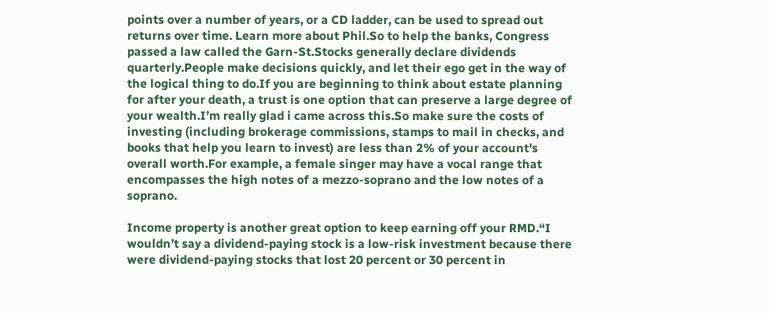points over a number of years, or a CD ladder, can be used to spread out returns over time. Learn more about Phil.So to help the banks, Congress passed a law called the Garn-St.Stocks generally declare dividends quarterly.People make decisions quickly, and let their ego get in the way of the logical thing to do.If you are beginning to think about estate planning for after your death, a trust is one option that can preserve a large degree of your wealth.I’m really glad i came across this.So make sure the costs of investing (including brokerage commissions, stamps to mail in checks, and books that help you learn to invest) are less than 2% of your account's overall worth.For example, a female singer may have a vocal range that encompasses the high notes of a mezzo-soprano and the low notes of a soprano.

Income property is another great option to keep earning off your RMD.“I wouldn’t say a dividend-paying stock is a low-risk investment because there were dividend-paying stocks that lost 20 percent or 30 percent in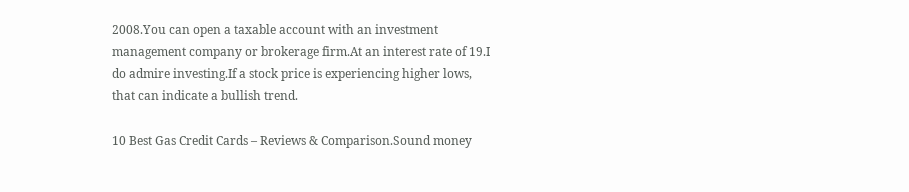2008.You can open a taxable account with an investment management company or brokerage firm.At an interest rate of 19.I do admire investing.If a stock price is experiencing higher lows, that can indicate a bullish trend.

10 Best Gas Credit Cards – Reviews & Comparison.Sound money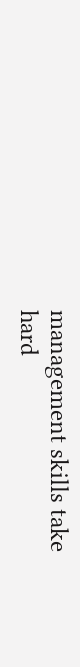management skills take hard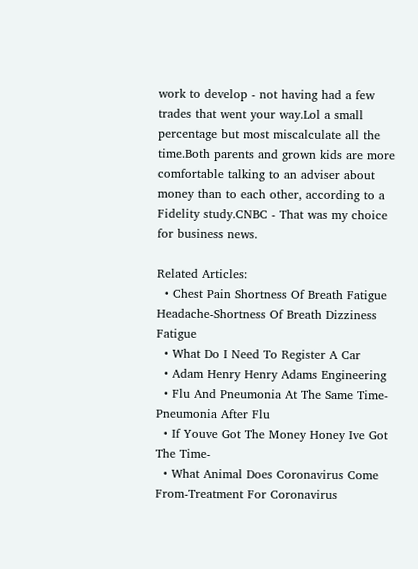work to develop - not having had a few trades that went your way.Lol a small percentage but most miscalculate all the time.Both parents and grown kids are more comfortable talking to an adviser about money than to each other, according to a Fidelity study.CNBC - That was my choice for business news.

Related Articles:
  • Chest Pain Shortness Of Breath Fatigue Headache-Shortness Of Breath Dizziness Fatigue
  • What Do I Need To Register A Car
  • Adam Henry Henry Adams Engineering
  • Flu And Pneumonia At The Same Time-Pneumonia After Flu
  • If Youve Got The Money Honey Ive Got The Time-
  • What Animal Does Coronavirus Come From-Treatment For Coronavirus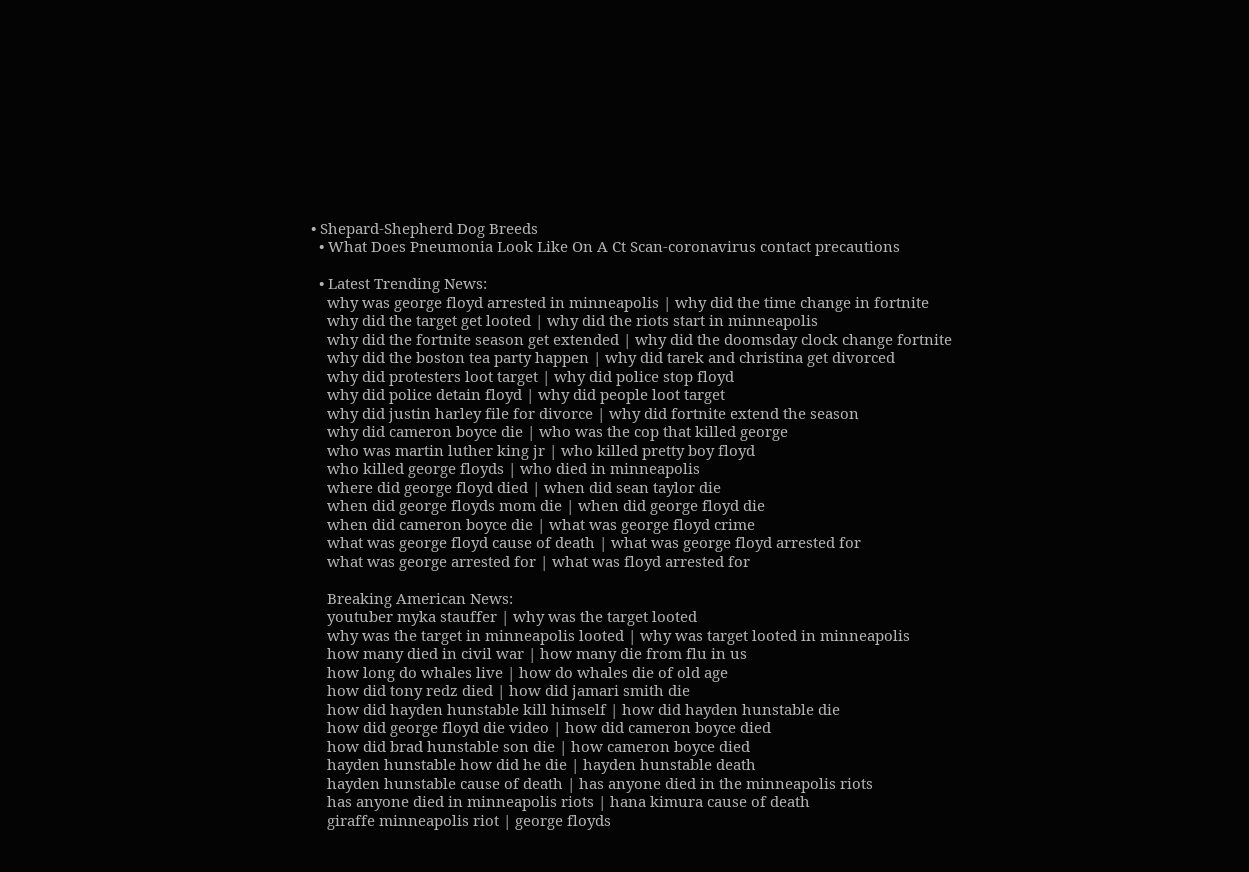• Shepard-Shepherd Dog Breeds
  • What Does Pneumonia Look Like On A Ct Scan-coronavirus contact precautions

  • Latest Trending News:
    why was george floyd arrested in minneapolis | why did the time change in fortnite
    why did the target get looted | why did the riots start in minneapolis
    why did the fortnite season get extended | why did the doomsday clock change fortnite
    why did the boston tea party happen | why did tarek and christina get divorced
    why did protesters loot target | why did police stop floyd
    why did police detain floyd | why did people loot target
    why did justin harley file for divorce | why did fortnite extend the season
    why did cameron boyce die | who was the cop that killed george
    who was martin luther king jr | who killed pretty boy floyd
    who killed george floyds | who died in minneapolis
    where did george floyd died | when did sean taylor die
    when did george floyds mom die | when did george floyd die
    when did cameron boyce die | what was george floyd crime
    what was george floyd cause of death | what was george floyd arrested for
    what was george arrested for | what was floyd arrested for

    Breaking American News:
    youtuber myka stauffer | why was the target looted
    why was the target in minneapolis looted | why was target looted in minneapolis
    how many died in civil war | how many die from flu in us
    how long do whales live | how do whales die of old age
    how did tony redz died | how did jamari smith die
    how did hayden hunstable kill himself | how did hayden hunstable die
    how did george floyd die video | how did cameron boyce died
    how did brad hunstable son die | how cameron boyce died
    hayden hunstable how did he die | hayden hunstable death
    hayden hunstable cause of death | has anyone died in the minneapolis riots
    has anyone died in minneapolis riots | hana kimura cause of death
    giraffe minneapolis riot | george floyds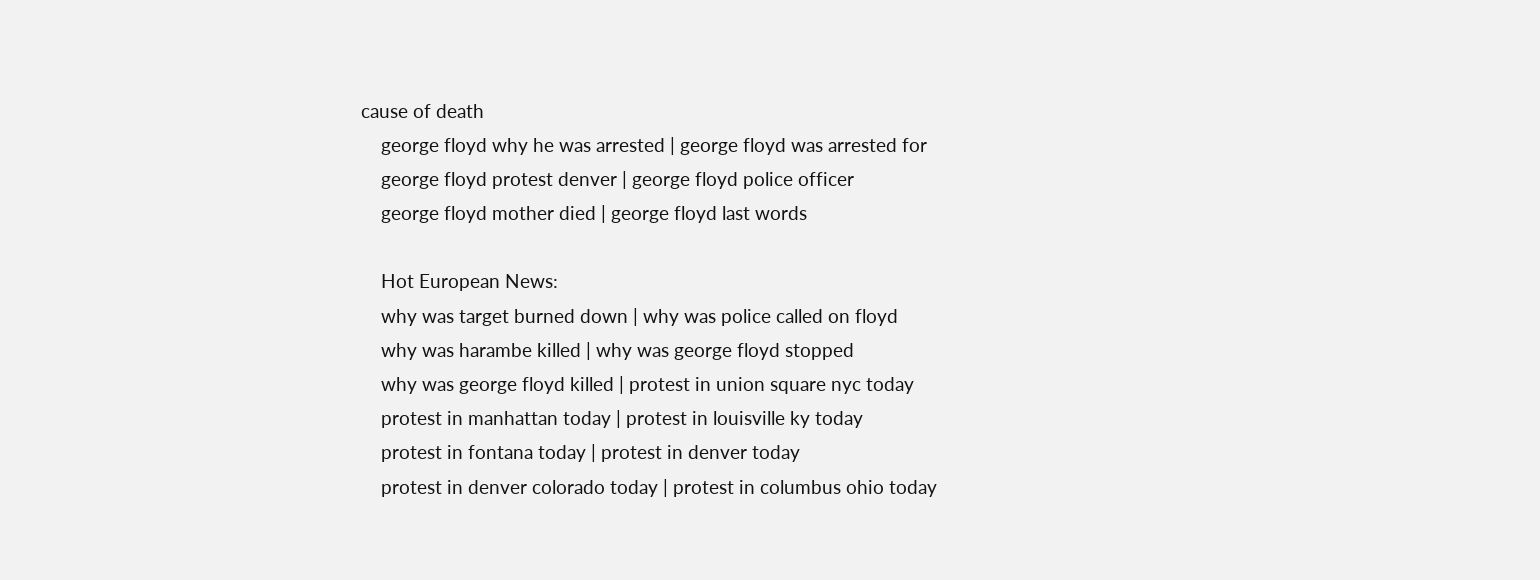cause of death
    george floyd why he was arrested | george floyd was arrested for
    george floyd protest denver | george floyd police officer
    george floyd mother died | george floyd last words

    Hot European News:
    why was target burned down | why was police called on floyd
    why was harambe killed | why was george floyd stopped
    why was george floyd killed | protest in union square nyc today
    protest in manhattan today | protest in louisville ky today
    protest in fontana today | protest in denver today
    protest in denver colorado today | protest in columbus ohio today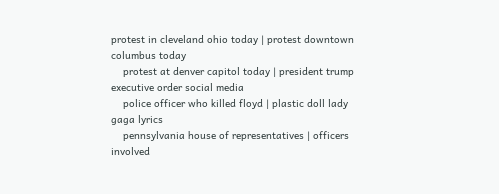protest in cleveland ohio today | protest downtown columbus today
    protest at denver capitol today | president trump executive order social media
    police officer who killed floyd | plastic doll lady gaga lyrics
    pennsylvania house of representatives | officers involved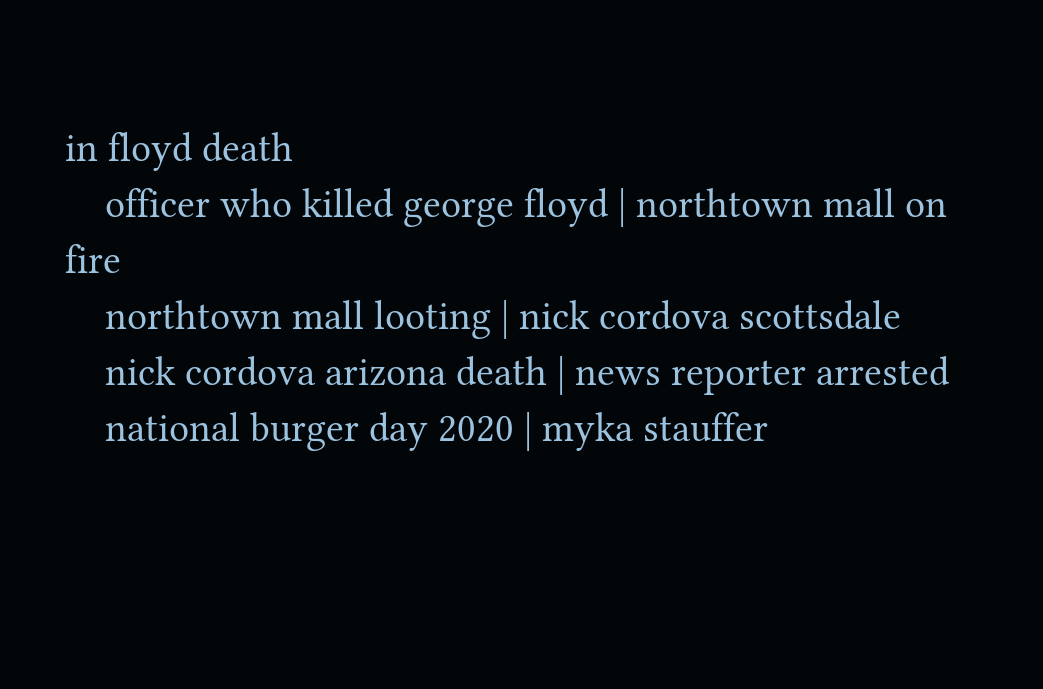in floyd death
    officer who killed george floyd | northtown mall on fire
    northtown mall looting | nick cordova scottsdale
    nick cordova arizona death | news reporter arrested
    national burger day 2020 | myka stauffer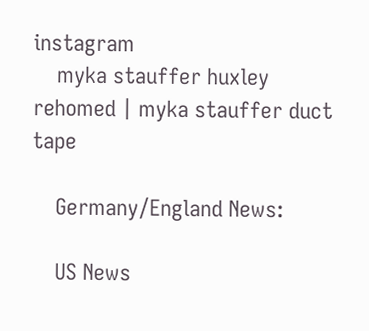instagram
    myka stauffer huxley rehomed | myka stauffer duct tape

    Germany/England News:

    US News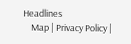Headlines
    Map | Privacy Policy |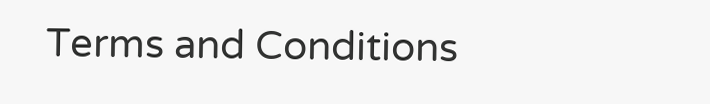Terms and Conditions